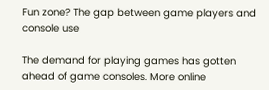Fun zone? The gap between game players and console use

The demand for playing games has gotten ahead of game consoles. More online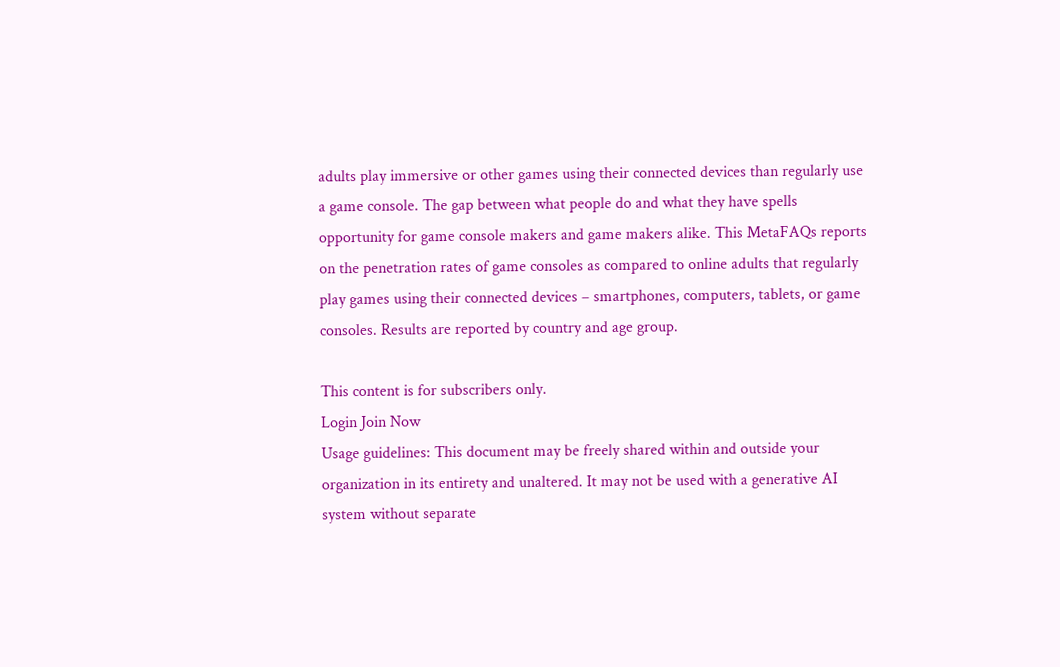adults play immersive or other games using their connected devices than regularly use a game console. The gap between what people do and what they have spells opportunity for game console makers and game makers alike. This MetaFAQs reports on the penetration rates of game consoles as compared to online adults that regularly play games using their connected devices – smartphones, computers, tablets, or game consoles. Results are reported by country and age group.

This content is for subscribers only.
Login Join Now
Usage guidelines: This document may be freely shared within and outside your organization in its entirety and unaltered. It may not be used with a generative AI system without separate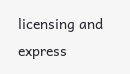licensing and express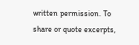written permission. To share or quote excerpts,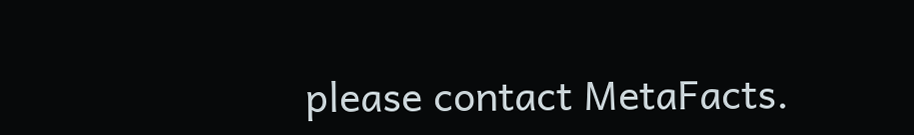please contact MetaFacts.